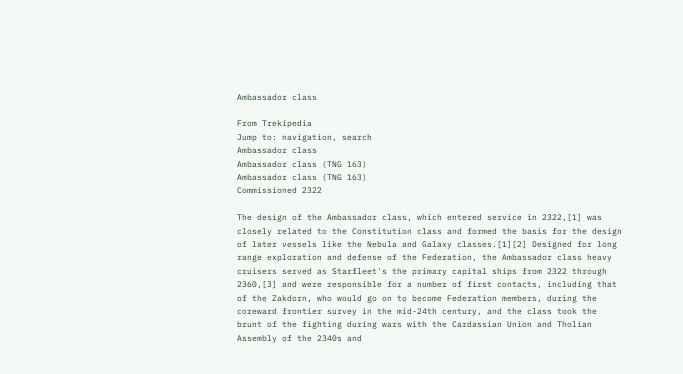Ambassador class

From Trekipedia
Jump to: navigation, search
Ambassador class
Ambassador class (TNG 163)
Ambassador class (TNG 163)
Commissioned 2322

The design of the Ambassador class, which entered service in 2322,[1] was closely related to the Constitution class and formed the basis for the design of later vessels like the Nebula and Galaxy classes.[1][2] Designed for long range exploration and defense of the Federation, the Ambassador class heavy cruisers served as Starfleet's the primary capital ships from 2322 through 2360,[3] and were responsible for a number of first contacts, including that of the Zakdorn, who would go on to become Federation members, during the coreward frontier survey in the mid-24th century, and the class took the brunt of the fighting during wars with the Cardassian Union and Tholian Assembly of the 2340s and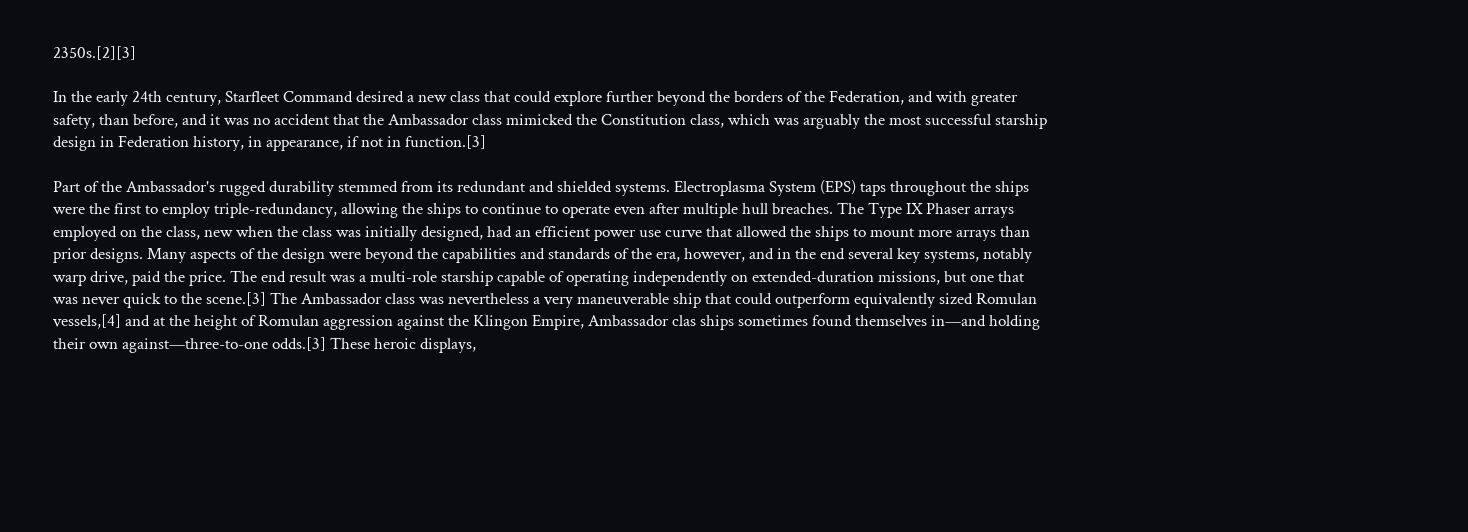2350s.[2][3]

In the early 24th century, Starfleet Command desired a new class that could explore further beyond the borders of the Federation, and with greater safety, than before, and it was no accident that the Ambassador class mimicked the Constitution class, which was arguably the most successful starship design in Federation history, in appearance, if not in function.[3]

Part of the Ambassador's rugged durability stemmed from its redundant and shielded systems. Electroplasma System (EPS) taps throughout the ships were the first to employ triple-redundancy, allowing the ships to continue to operate even after multiple hull breaches. The Type IX Phaser arrays employed on the class, new when the class was initially designed, had an efficient power use curve that allowed the ships to mount more arrays than prior designs. Many aspects of the design were beyond the capabilities and standards of the era, however, and in the end several key systems, notably warp drive, paid the price. The end result was a multi-role starship capable of operating independently on extended-duration missions, but one that was never quick to the scene.[3] The Ambassador class was nevertheless a very maneuverable ship that could outperform equivalently sized Romulan vessels,[4] and at the height of Romulan aggression against the Klingon Empire, Ambassador clas ships sometimes found themselves in—and holding their own against—three-to-one odds.[3] These heroic displays,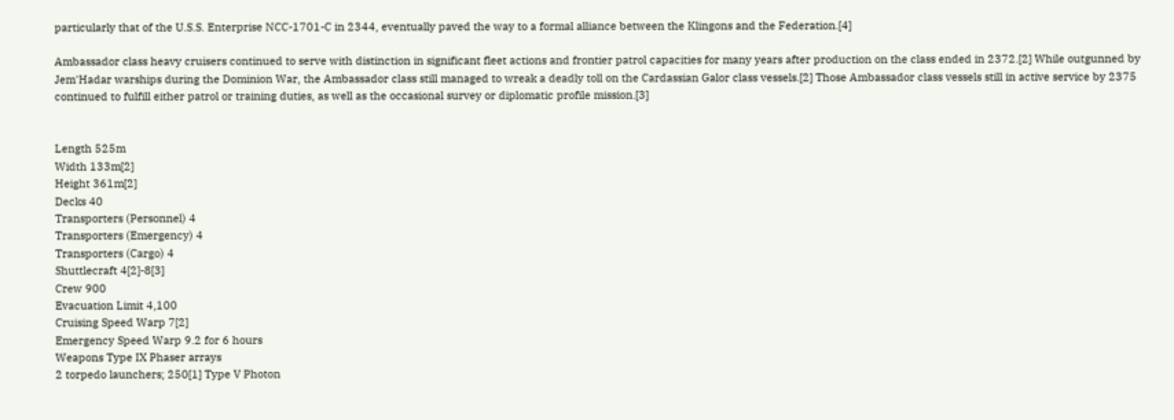particularly that of the U.S.S. Enterprise NCC-1701-C in 2344, eventually paved the way to a formal alliance between the Klingons and the Federation.[4]

Ambassador class heavy cruisers continued to serve with distinction in significant fleet actions and frontier patrol capacities for many years after production on the class ended in 2372.[2] While outgunned by Jem'Hadar warships during the Dominion War, the Ambassador class still managed to wreak a deadly toll on the Cardassian Galor class vessels.[2] Those Ambassador class vessels still in active service by 2375 continued to fulfill either patrol or training duties, as well as the occasional survey or diplomatic profile mission.[3]


Length 525m
Width 133m[2]
Height 361m[2]
Decks 40
Transporters (Personnel) 4
Transporters (Emergency) 4
Transporters (Cargo) 4
Shuttlecraft 4[2]-8[3]
Crew 900
Evacuation Limit 4,100
Cruising Speed Warp 7[2]
Emergency Speed Warp 9.2 for 6 hours
Weapons Type IX Phaser arrays
2 torpedo launchers; 250[1] Type V Photon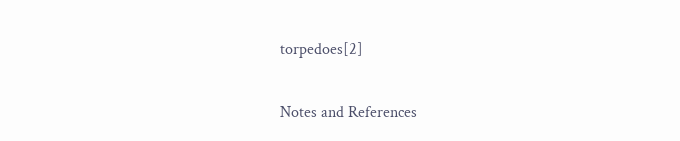torpedoes[2]

Notes and References